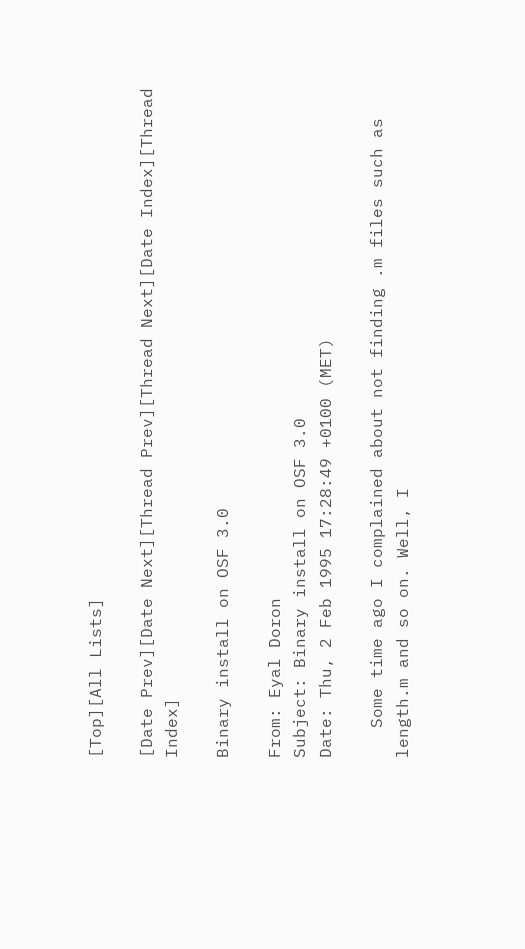[Top][All Lists]

[Date Prev][Date Next][Thread Prev][Thread Next][Date Index][Thread Index]

Binary install on OSF 3.0

From: Eyal Doron
Subject: Binary install on OSF 3.0
Date: Thu, 2 Feb 1995 17:28:49 +0100 (MET)

   Some time ago I complained about not finding .m files such as
length.m and so on. Well, I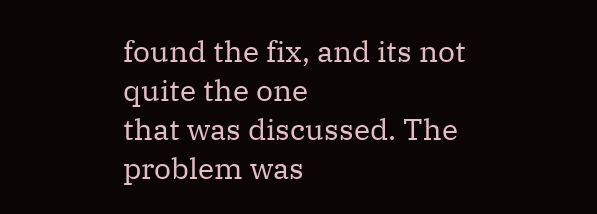found the fix, and its not quite the one
that was discussed. The problem was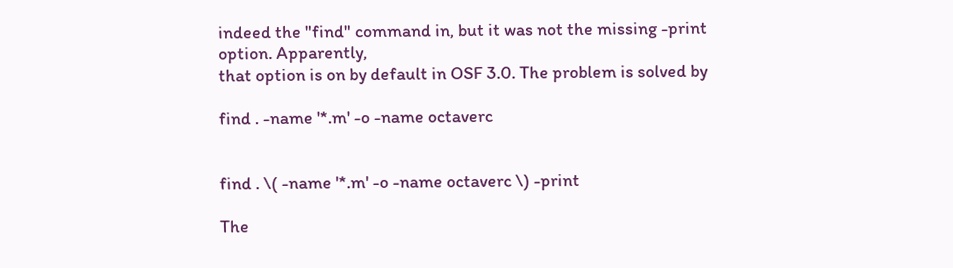indeed the "find" command in, but it was not the missing -print option. Apparently,
that option is on by default in OSF 3.0. The problem is solved by

find . -name '*.m' -o -name octaverc


find . \( -name '*.m' -o -name octaverc \) -print

The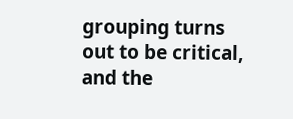grouping turns out to be critical, and the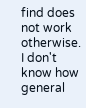find does not work
otherwise. I don't know how general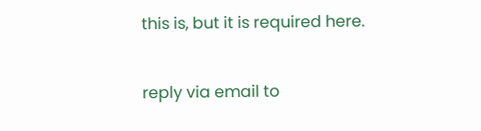this is, but it is required here.


reply via email to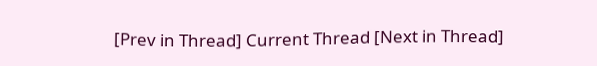[Prev in Thread] Current Thread [Next in Thread]